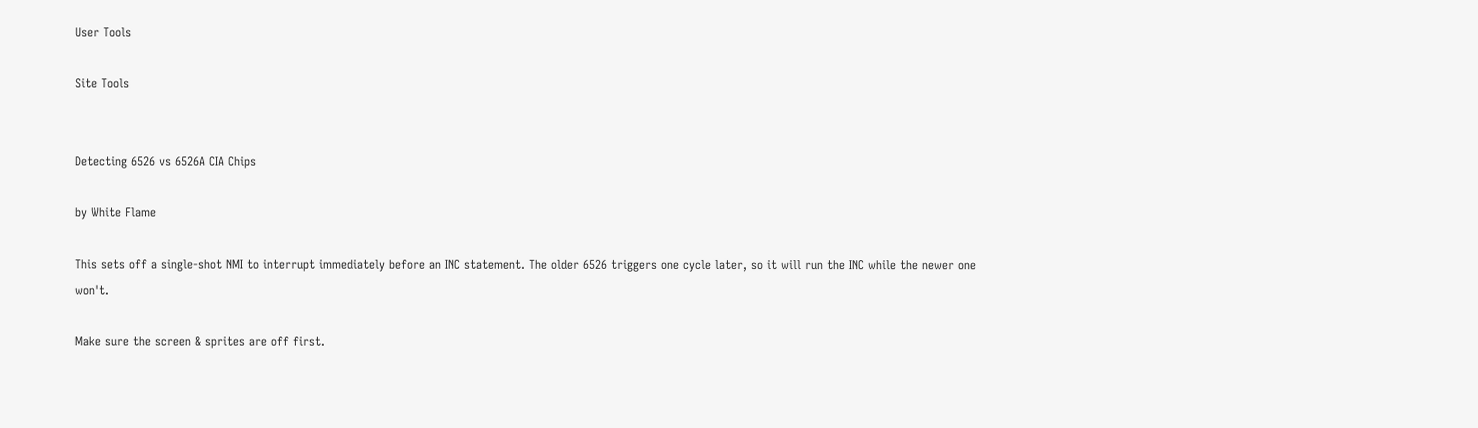User Tools

Site Tools


Detecting 6526 vs 6526A CIA Chips

by White Flame

This sets off a single-shot NMI to interrupt immediately before an INC statement. The older 6526 triggers one cycle later, so it will run the INC while the newer one won't.

Make sure the screen & sprites are off first.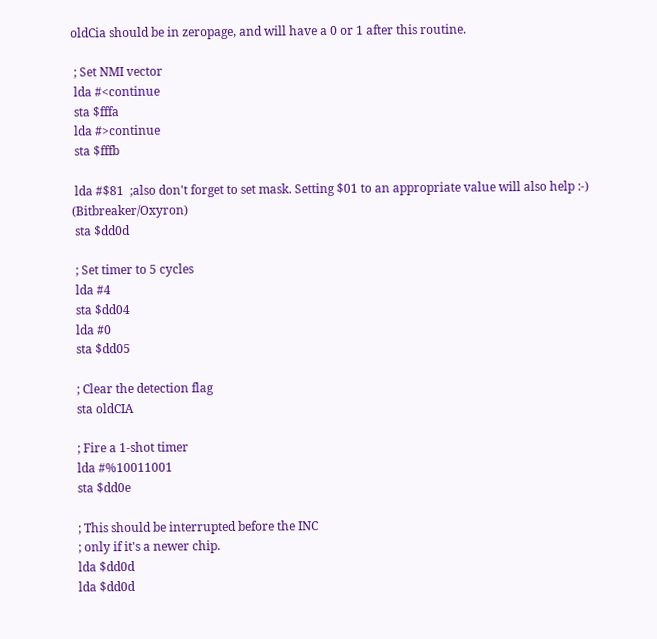oldCia should be in zeropage, and will have a 0 or 1 after this routine.

 ; Set NMI vector
 lda #<continue
 sta $fffa
 lda #>continue
 sta $fffb

 lda #$81  ;also don't forget to set mask. Setting $01 to an appropriate value will also help :-) (Bitbreaker/Oxyron)
 sta $dd0d

 ; Set timer to 5 cycles
 lda #4
 sta $dd04
 lda #0
 sta $dd05

 ; Clear the detection flag
 sta oldCIA

 ; Fire a 1-shot timer
 lda #%10011001
 sta $dd0e

 ; This should be interrupted before the INC
 ; only if it's a newer chip.
 lda $dd0d
 lda $dd0d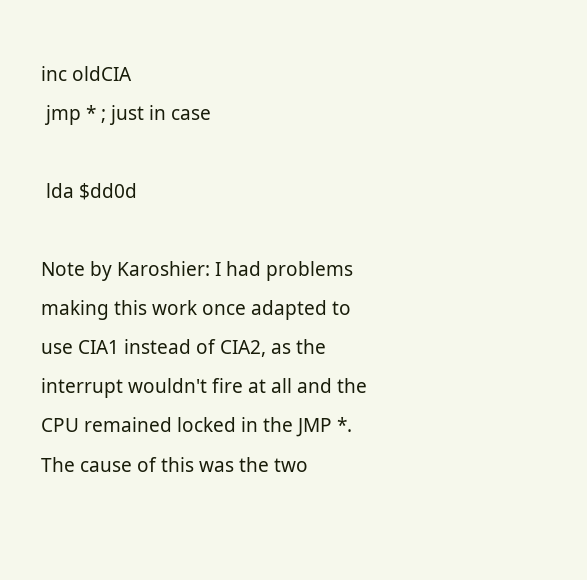inc oldCIA
 jmp * ; just in case

 lda $dd0d

Note by Karoshier: I had problems making this work once adapted to use CIA1 instead of CIA2, as the interrupt wouldn't fire at all and the CPU remained locked in the JMP *. The cause of this was the two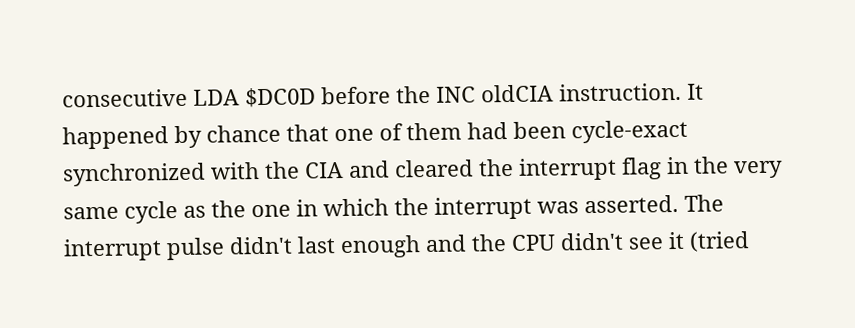consecutive LDA $DC0D before the INC oldCIA instruction. It happened by chance that one of them had been cycle-exact synchronized with the CIA and cleared the interrupt flag in the very same cycle as the one in which the interrupt was asserted. The interrupt pulse didn't last enough and the CPU didn't see it (tried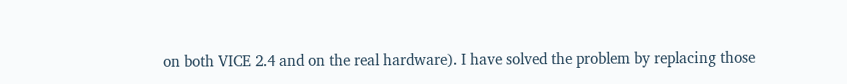on both VICE 2.4 and on the real hardware). I have solved the problem by replacing those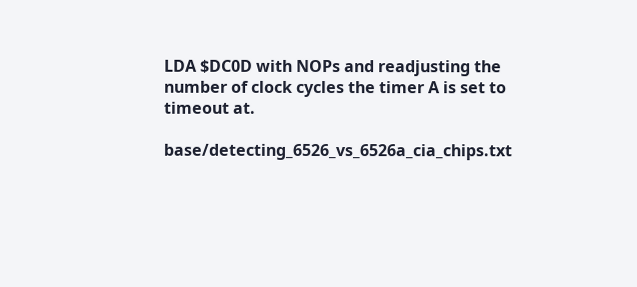LDA $DC0D with NOPs and readjusting the number of clock cycles the timer A is set to timeout at.

base/detecting_6526_vs_6526a_cia_chips.txt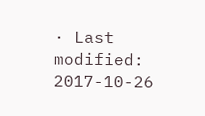· Last modified: 2017-10-26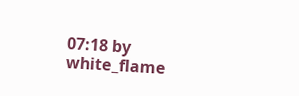07:18 by white_flame